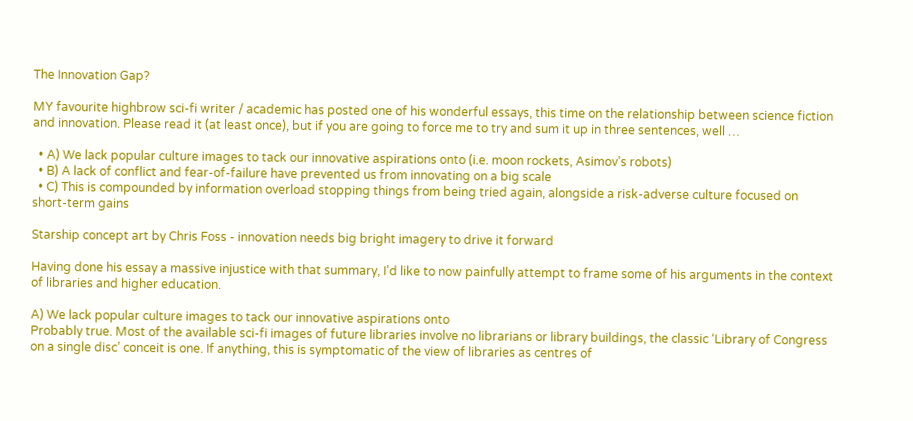The Innovation Gap?

MY favourite highbrow sci-fi writer / academic has posted one of his wonderful essays, this time on the relationship between science fiction and innovation. Please read it (at least once), but if you are going to force me to try and sum it up in three sentences, well …

  • A) We lack popular culture images to tack our innovative aspirations onto (i.e. moon rockets, Asimov’s robots)
  • B) A lack of conflict and fear-of-failure have prevented us from innovating on a big scale
  • C) This is compounded by information overload stopping things from being tried again, alongside a risk-adverse culture focused on short-term gains

Starship concept art by Chris Foss - innovation needs big bright imagery to drive it forward

Having done his essay a massive injustice with that summary, I’d like to now painfully attempt to frame some of his arguments in the context of libraries and higher education.

A) We lack popular culture images to tack our innovative aspirations onto
Probably true. Most of the available sci-fi images of future libraries involve no librarians or library buildings, the classic ‘Library of Congress on a single disc’ conceit is one. If anything, this is symptomatic of the view of libraries as centres of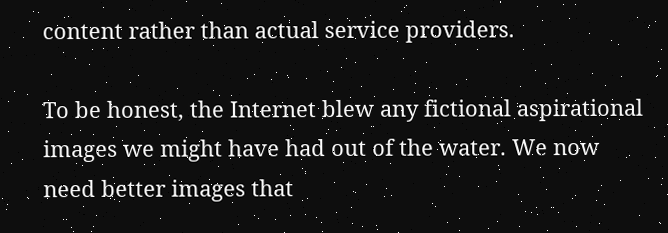content rather than actual service providers.

To be honest, the Internet blew any fictional aspirational images we might have had out of the water. We now need better images that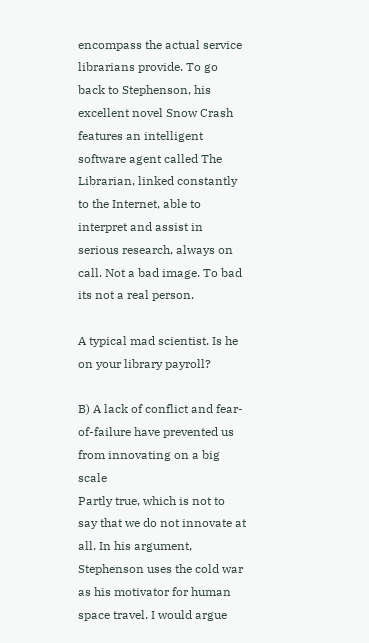encompass the actual service librarians provide. To go back to Stephenson, his excellent novel Snow Crash features an intelligent software agent called The Librarian, linked constantly to the Internet, able to interpret and assist in serious research, always on call. Not a bad image. To bad its not a real person.

A typical mad scientist. Is he on your library payroll?

B) A lack of conflict and fear-of-failure have prevented us from innovating on a big scale
Partly true, which is not to say that we do not innovate at all. In his argument, Stephenson uses the cold war as his motivator for human space travel. I would argue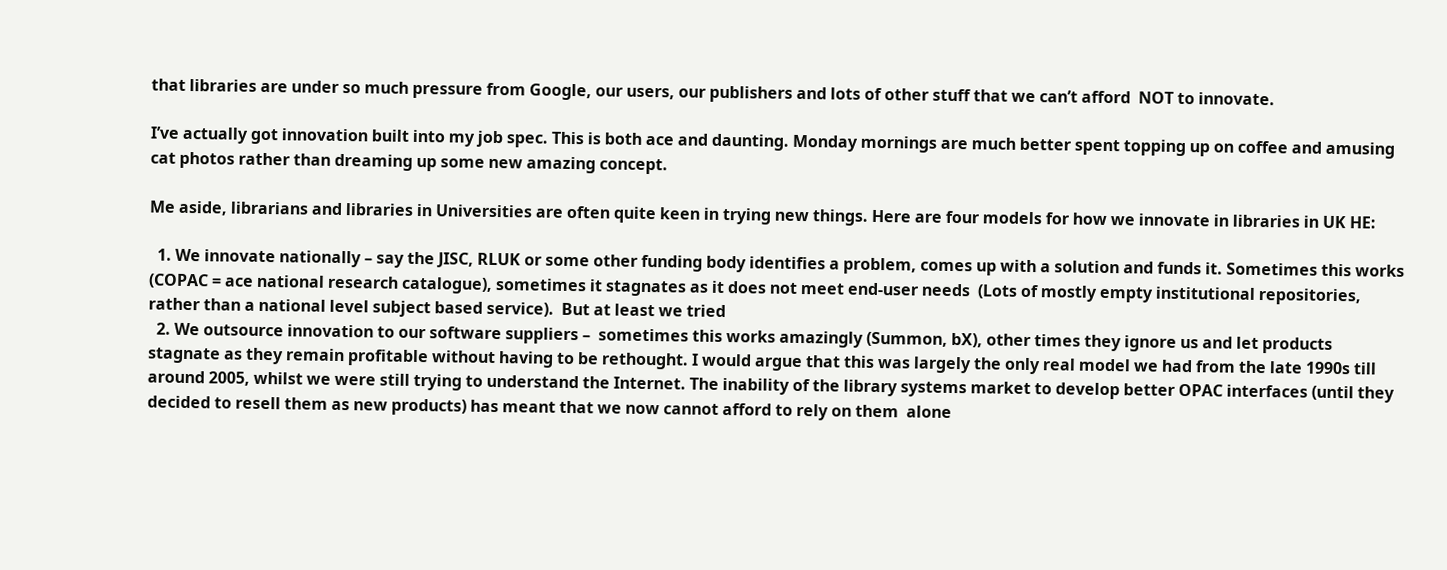that libraries are under so much pressure from Google, our users, our publishers and lots of other stuff that we can’t afford  NOT to innovate.

I’ve actually got innovation built into my job spec. This is both ace and daunting. Monday mornings are much better spent topping up on coffee and amusing cat photos rather than dreaming up some new amazing concept.

Me aside, librarians and libraries in Universities are often quite keen in trying new things. Here are four models for how we innovate in libraries in UK HE:

  1. We innovate nationally – say the JISC, RLUK or some other funding body identifies a problem, comes up with a solution and funds it. Sometimes this works (COPAC = ace national research catalogue), sometimes it stagnates as it does not meet end-user needs  (Lots of mostly empty institutional repositories, rather than a national level subject based service).  But at least we tried
  2. We outsource innovation to our software suppliers –  sometimes this works amazingly (Summon, bX), other times they ignore us and let products stagnate as they remain profitable without having to be rethought. I would argue that this was largely the only real model we had from the late 1990s till around 2005, whilst we were still trying to understand the Internet. The inability of the library systems market to develop better OPAC interfaces (until they decided to resell them as new products) has meant that we now cannot afford to rely on them  alone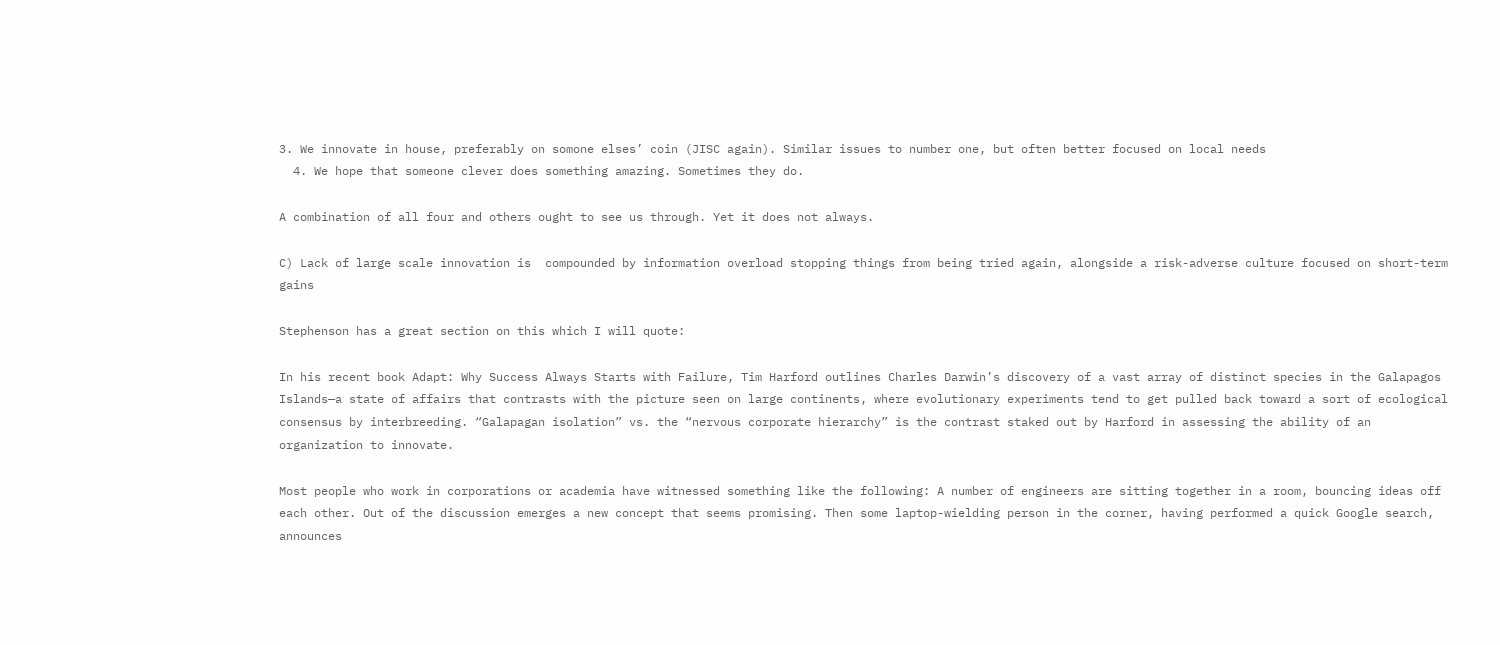3. We innovate in house, preferably on somone elses’ coin (JISC again). Similar issues to number one, but often better focused on local needs
  4. We hope that someone clever does something amazing. Sometimes they do.

A combination of all four and others ought to see us through. Yet it does not always.

C) Lack of large scale innovation is  compounded by information overload stopping things from being tried again, alongside a risk-adverse culture focused on short-term gains

Stephenson has a great section on this which I will quote:

In his recent book Adapt: Why Success Always Starts with Failure, Tim Harford outlines Charles Darwin’s discovery of a vast array of distinct species in the Galapagos Islands—a state of affairs that contrasts with the picture seen on large continents, where evolutionary experiments tend to get pulled back toward a sort of ecological consensus by interbreeding. “Galapagan isolation” vs. the “nervous corporate hierarchy” is the contrast staked out by Harford in assessing the ability of an organization to innovate.

Most people who work in corporations or academia have witnessed something like the following: A number of engineers are sitting together in a room, bouncing ideas off each other. Out of the discussion emerges a new concept that seems promising. Then some laptop-wielding person in the corner, having performed a quick Google search, announces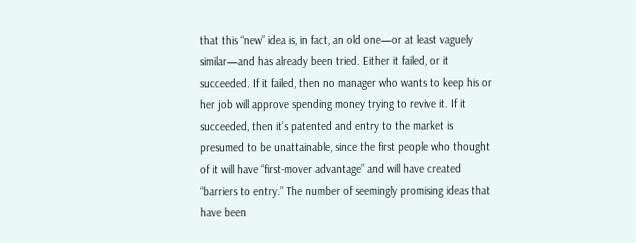that this “new” idea is, in fact, an old one—or at least vaguely similar—and has already been tried. Either it failed, or it succeeded. If it failed, then no manager who wants to keep his or her job will approve spending money trying to revive it. If it succeeded, then it’s patented and entry to the market is presumed to be unattainable, since the first people who thought of it will have “first-mover advantage” and will have created “barriers to entry.” The number of seemingly promising ideas that have been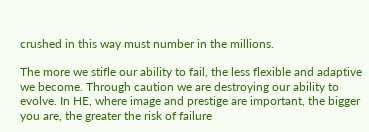crushed in this way must number in the millions.

The more we stifle our ability to fail, the less flexible and adaptive we become. Through caution we are destroying our ability to evolve. In HE, where image and prestige are important, the bigger you are, the greater the risk of failure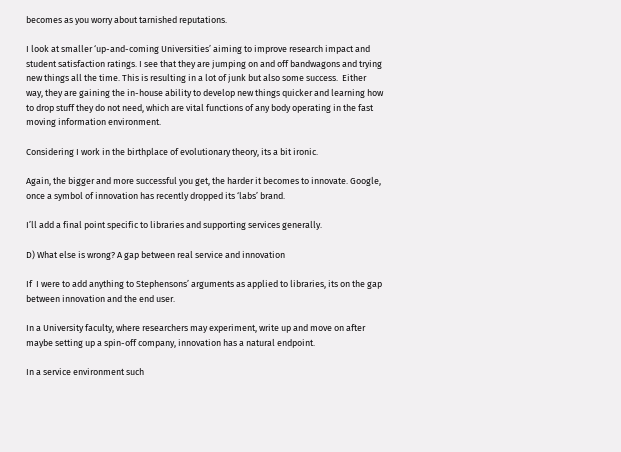becomes as you worry about tarnished reputations.

I look at smaller ‘up-and-coming Universities’ aiming to improve research impact and student satisfaction ratings. I see that they are jumping on and off bandwagons and trying new things all the time. This is resulting in a lot of junk but also some success.  Either way, they are gaining the in-house ability to develop new things quicker and learning how to drop stuff they do not need, which are vital functions of any body operating in the fast moving information environment.

Considering I work in the birthplace of evolutionary theory, its a bit ironic.

Again, the bigger and more successful you get, the harder it becomes to innovate. Google, once a symbol of innovation has recently dropped its ‘labs’ brand.

I’ll add a final point specific to libraries and supporting services generally.

D) What else is wrong? A gap between real service and innovation

If  I were to add anything to Stephensons’ arguments as applied to libraries, its on the gap between innovation and the end user.

In a University faculty, where researchers may experiment, write up and move on after maybe setting up a spin-off company, innovation has a natural endpoint.

In a service environment such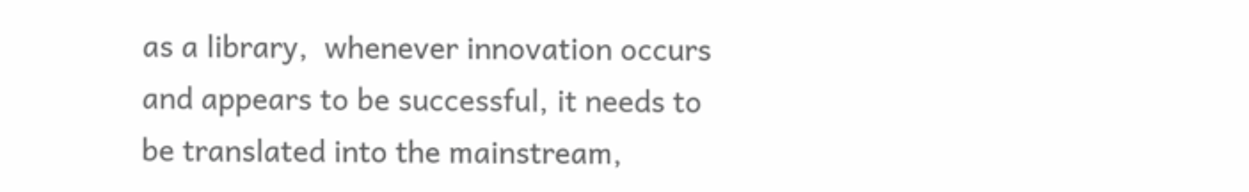as a library,  whenever innovation occurs and appears to be successful, it needs to be translated into the mainstream,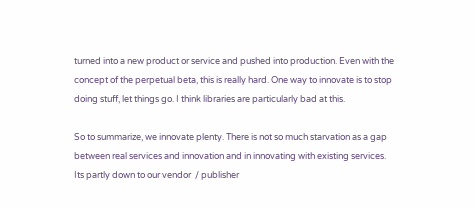turned into a new product or service and pushed into production. Even with the concept of the perpetual beta, this is really hard. One way to innovate is to stop doing stuff, let things go. I think libraries are particularly bad at this.

So to summarize, we innovate plenty. There is not so much starvation as a gap between real services and innovation and in innovating with existing services. Its partly down to our vendor  / publisher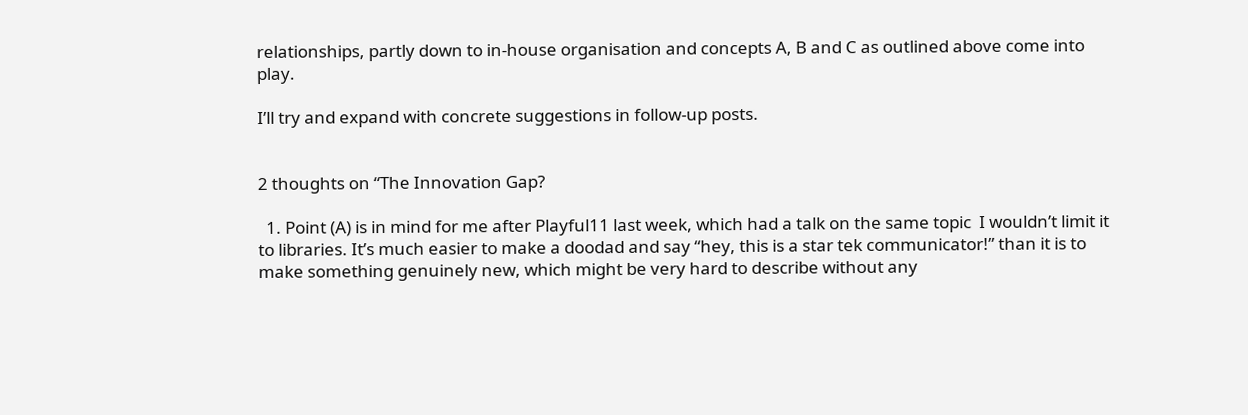relationships, partly down to in-house organisation and concepts A, B and C as outlined above come into play.

I’ll try and expand with concrete suggestions in follow-up posts.


2 thoughts on “The Innovation Gap?

  1. Point (A) is in mind for me after Playful11 last week, which had a talk on the same topic  I wouldn’t limit it to libraries. It’s much easier to make a doodad and say “hey, this is a star tek communicator!” than it is to make something genuinely new, which might be very hard to describe without any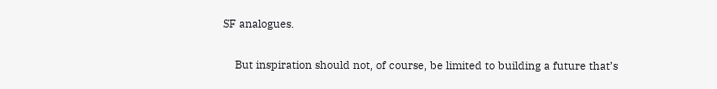SF analogues.

    But inspiration should not, of course, be limited to building a future that’s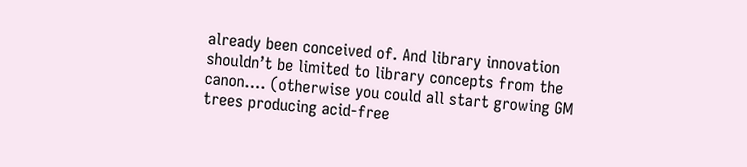already been conceived of. And library innovation shouldn’t be limited to library concepts from the canon…. (otherwise you could all start growing GM trees producing acid-free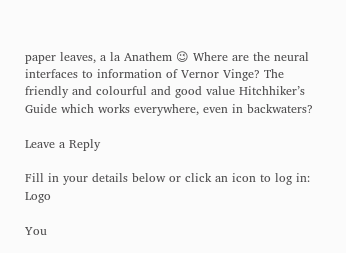paper leaves, a la Anathem 😉 Where are the neural interfaces to information of Vernor Vinge? The friendly and colourful and good value Hitchhiker’s Guide which works everywhere, even in backwaters?

Leave a Reply

Fill in your details below or click an icon to log in: Logo

You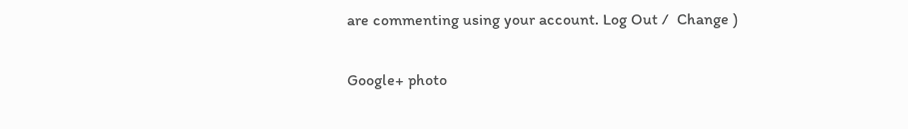are commenting using your account. Log Out /  Change )

Google+ photo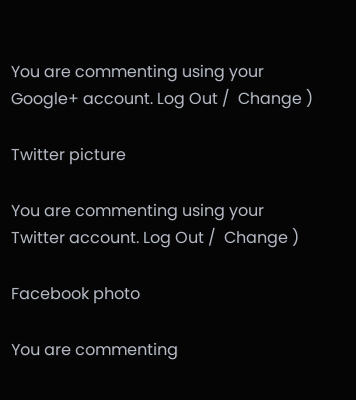You are commenting using your Google+ account. Log Out /  Change )

Twitter picture

You are commenting using your Twitter account. Log Out /  Change )

Facebook photo

You are commenting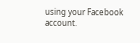using your Facebook account.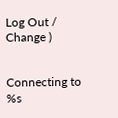Log Out /  Change )


Connecting to %s